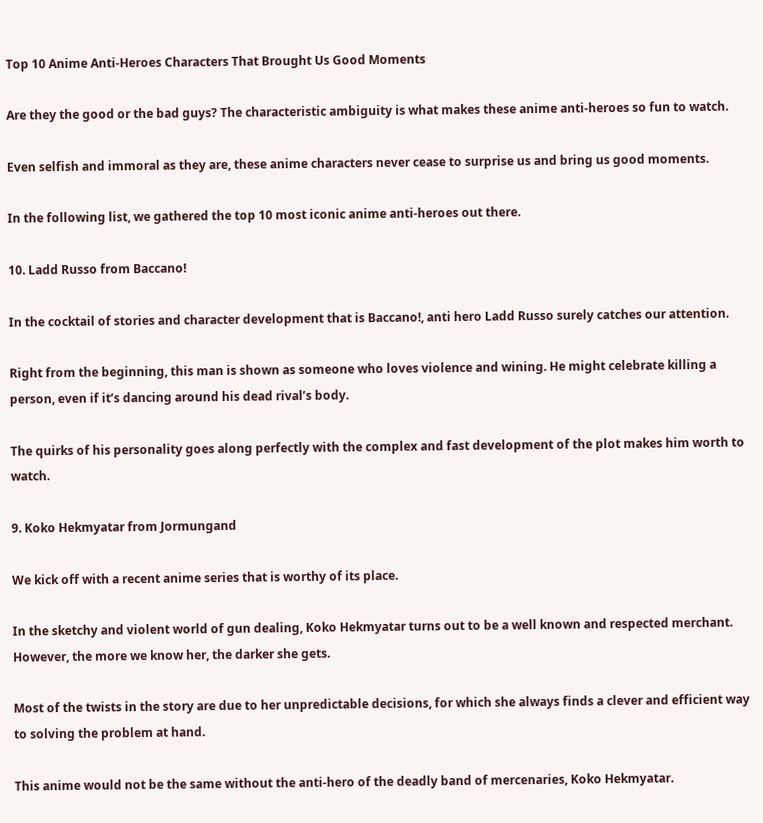Top 10 Anime Anti-Heroes Characters That Brought Us Good Moments

Are they the good or the bad guys? The characteristic ambiguity is what makes these anime anti-heroes so fun to watch.

Even selfish and immoral as they are, these anime characters never cease to surprise us and bring us good moments.

In the following list, we gathered the top 10 most iconic anime anti-heroes out there.

10. Ladd Russo from Baccano!

In the cocktail of stories and character development that is Baccano!, anti hero Ladd Russo surely catches our attention.

Right from the beginning, this man is shown as someone who loves violence and wining. He might celebrate killing a person, even if it’s dancing around his dead rival’s body.

The quirks of his personality goes along perfectly with the complex and fast development of the plot makes him worth to watch.

9. Koko Hekmyatar from Jormungand

We kick off with a recent anime series that is worthy of its place.

In the sketchy and violent world of gun dealing, Koko Hekmyatar turns out to be a well known and respected merchant. However, the more we know her, the darker she gets.

Most of the twists in the story are due to her unpredictable decisions, for which she always finds a clever and efficient way to solving the problem at hand.

This anime would not be the same without the anti-hero of the deadly band of mercenaries, Koko Hekmyatar.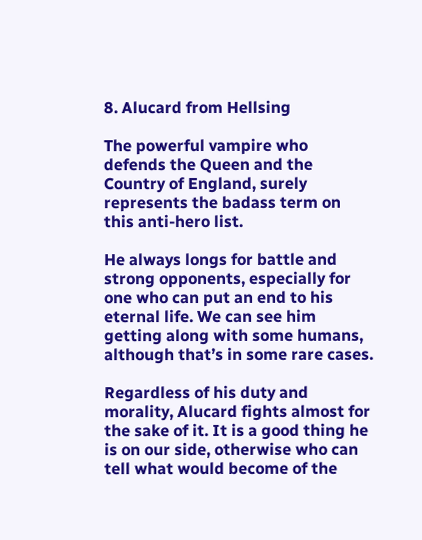8. Alucard from Hellsing

The powerful vampire who defends the Queen and the Country of England, surely represents the badass term on this anti-hero list.

He always longs for battle and strong opponents, especially for one who can put an end to his eternal life. We can see him getting along with some humans, although that’s in some rare cases.

Regardless of his duty and morality, Alucard fights almost for the sake of it. It is a good thing he is on our side, otherwise who can tell what would become of the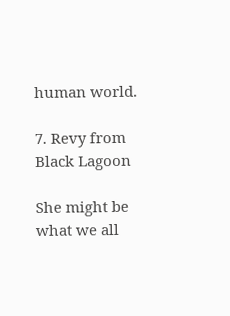human world.

7. Revy from Black Lagoon

She might be what we all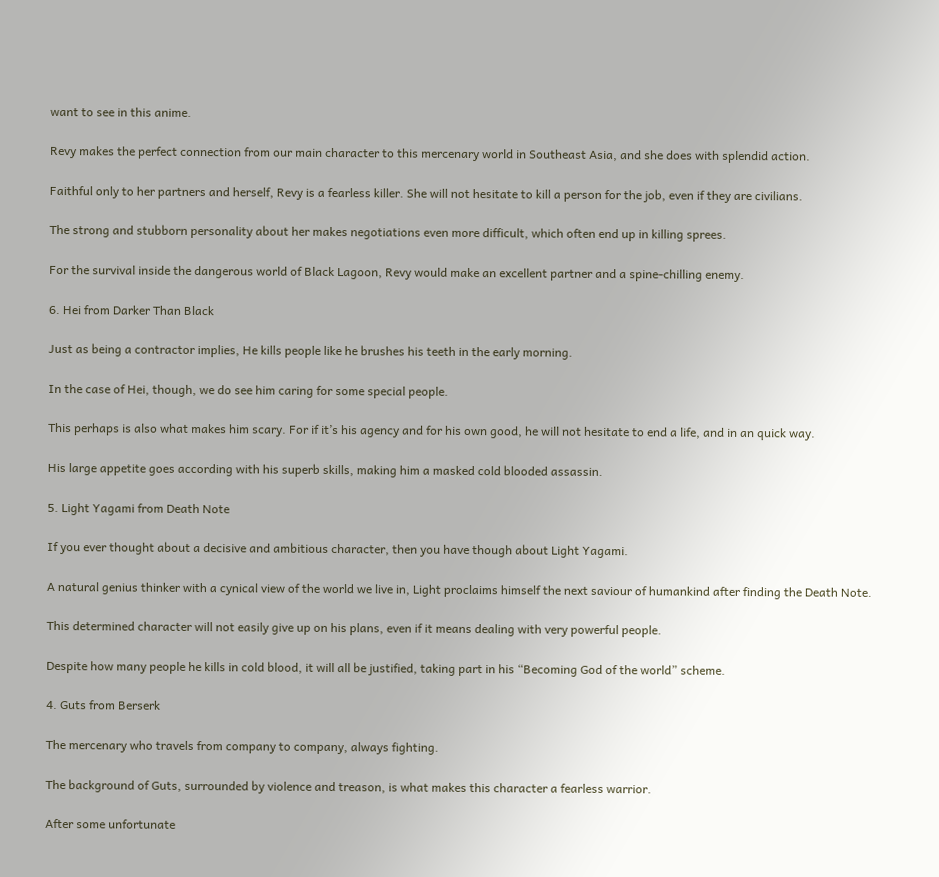want to see in this anime.

Revy makes the perfect connection from our main character to this mercenary world in Southeast Asia, and she does with splendid action.

Faithful only to her partners and herself, Revy is a fearless killer. She will not hesitate to kill a person for the job, even if they are civilians.

The strong and stubborn personality about her makes negotiations even more difficult, which often end up in killing sprees.

For the survival inside the dangerous world of Black Lagoon, Revy would make an excellent partner and a spine-chilling enemy.

6. Hei from Darker Than Black

Just as being a contractor implies, He kills people like he brushes his teeth in the early morning.

In the case of Hei, though, we do see him caring for some special people.

This perhaps is also what makes him scary. For if it’s his agency and for his own good, he will not hesitate to end a life, and in an quick way.

His large appetite goes according with his superb skills, making him a masked cold blooded assassin.

5. Light Yagami from Death Note

If you ever thought about a decisive and ambitious character, then you have though about Light Yagami.

A natural genius thinker with a cynical view of the world we live in, Light proclaims himself the next saviour of humankind after finding the Death Note.

This determined character will not easily give up on his plans, even if it means dealing with very powerful people.

Despite how many people he kills in cold blood, it will all be justified, taking part in his “Becoming God of the world” scheme.

4. Guts from Berserk

The mercenary who travels from company to company, always fighting.

The background of Guts, surrounded by violence and treason, is what makes this character a fearless warrior.

After some unfortunate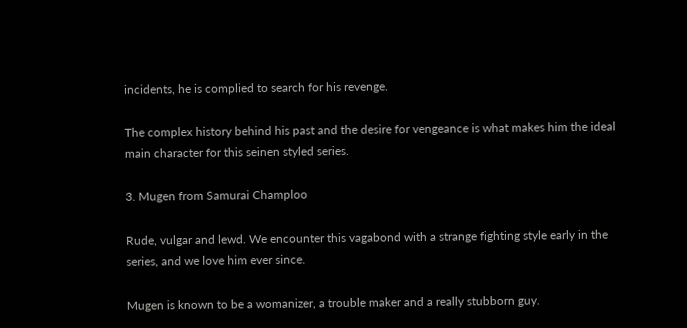incidents, he is complied to search for his revenge.

The complex history behind his past and the desire for vengeance is what makes him the ideal main character for this seinen styled series.

3. Mugen from Samurai Champloo

Rude, vulgar and lewd. We encounter this vagabond with a strange fighting style early in the series, and we love him ever since.

Mugen is known to be a womanizer, a trouble maker and a really stubborn guy.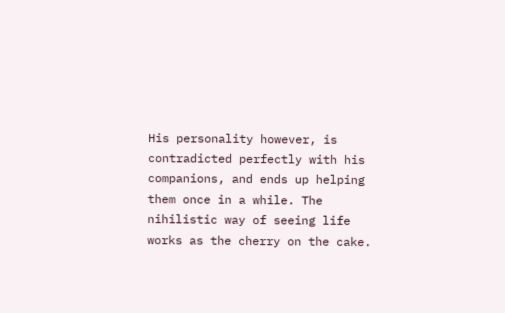His personality however, is contradicted perfectly with his companions, and ends up helping them once in a while. The nihilistic way of seeing life works as the cherry on the cake.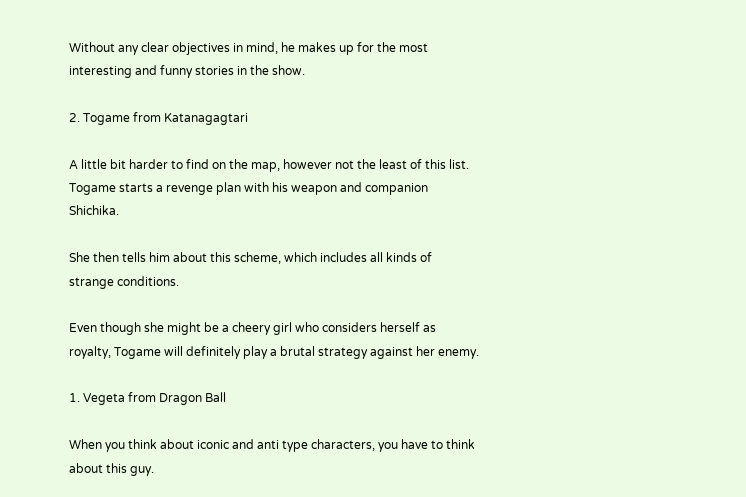Without any clear objectives in mind, he makes up for the most interesting and funny stories in the show.

2. Togame from Katanagagtari

A little bit harder to find on the map, however not the least of this list. Togame starts a revenge plan with his weapon and companion Shichika.

She then tells him about this scheme, which includes all kinds of strange conditions.

Even though she might be a cheery girl who considers herself as royalty, Togame will definitely play a brutal strategy against her enemy.

1. Vegeta from Dragon Ball

When you think about iconic and anti type characters, you have to think about this guy.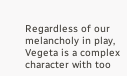Regardless of our melancholy in play, Vegeta is a complex character with too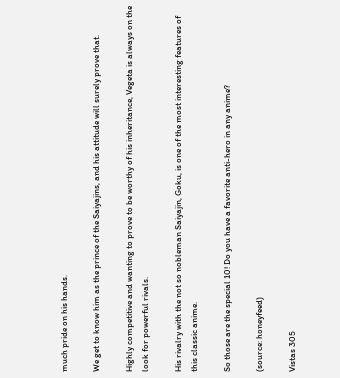much pride on his hands.

We get to know him as the prince of the Saiyajins, and his attitude will surely prove that.

Highly competitive and wanting to prove to be worthy of his inheritance, Vegeta is always on the look for powerful rivals.

His rivalry with the not so nobleman Saiyajin, Goku, is one of the most interesting features of this classic anime.

So those are the special 10! Do you have a favorite anti-hero in any anime?

(source: honeyfeed)

Vistas 305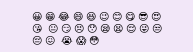😀 😁 😂 😄 😆 😉 😊 😋 😎 😍 😘  😐 😏 😣 😯 😪 😫 😌 😜 😒 😔 😖  😭 😱 😳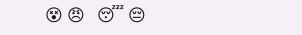😵 😠   😴 😔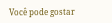Você pode gostar